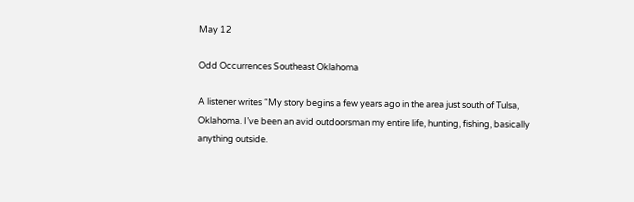May 12

Odd Occurrences Southeast Oklahoma

A listener writes “My story begins a few years ago in the area just south of Tulsa, Oklahoma. I’ve been an avid outdoorsman my entire life, hunting, fishing, basically anything outside.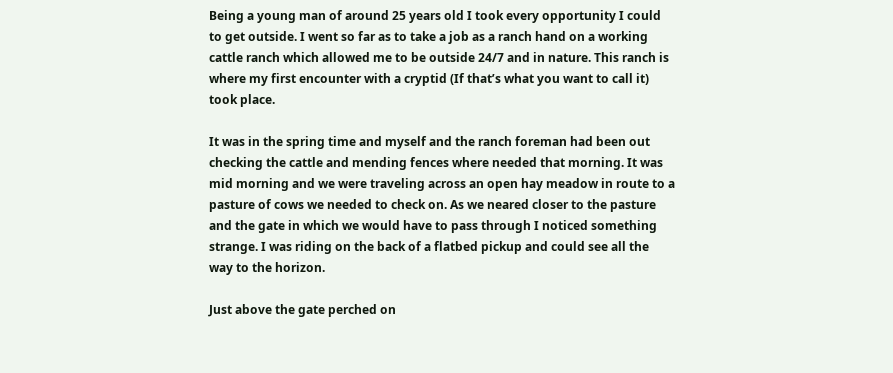Being a young man of around 25 years old I took every opportunity I could to get outside. I went so far as to take a job as a ranch hand on a working cattle ranch which allowed me to be outside 24/7 and in nature. This ranch is where my first encounter with a cryptid (If that’s what you want to call it) took place.

It was in the spring time and myself and the ranch foreman had been out checking the cattle and mending fences where needed that morning. It was mid morning and we were traveling across an open hay meadow in route to a pasture of cows we needed to check on. As we neared closer to the pasture and the gate in which we would have to pass through I noticed something strange. I was riding on the back of a flatbed pickup and could see all the way to the horizon.

Just above the gate perched on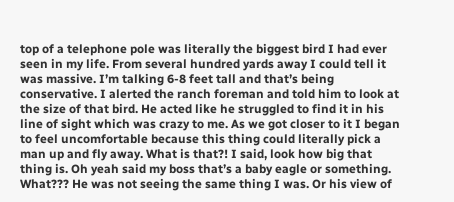top of a telephone pole was literally the biggest bird I had ever seen in my life. From several hundred yards away I could tell it was massive. I’m talking 6-8 feet tall and that’s being conservative. I alerted the ranch foreman and told him to look at the size of that bird. He acted like he struggled to find it in his line of sight which was crazy to me. As we got closer to it I began to feel uncomfortable because this thing could literally pick a man up and fly away. What is that?! I said, look how big that thing is. Oh yeah said my boss that’s a baby eagle or something. What??? He was not seeing the same thing I was. Or his view of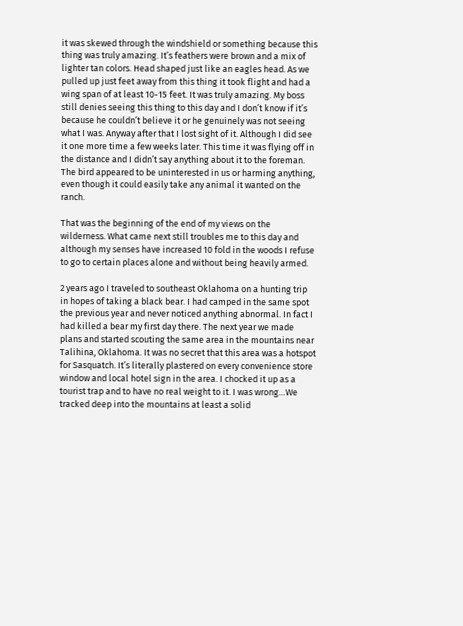it was skewed through the windshield or something because this thing was truly amazing. It’s feathers were brown and a mix of lighter tan colors. Head shaped just like an eagles head. As we pulled up just feet away from this thing it took flight and had a wing span of at least 10-15 feet. It was truly amazing. My boss still denies seeing this thing to this day and I don’t know if it’s because he couldn’t believe it or he genuinely was not seeing what I was. Anyway after that I lost sight of it. Although I did see it one more time a few weeks later. This time it was flying off in the distance and I didn’t say anything about it to the foreman. The bird appeared to be uninterested in us or harming anything, even though it could easily take any animal it wanted on the ranch.

That was the beginning of the end of my views on the wilderness. What came next still troubles me to this day and although my senses have increased 10 fold in the woods I refuse to go to certain places alone and without being heavily armed.

2 years ago I traveled to southeast Oklahoma on a hunting trip in hopes of taking a black bear. I had camped in the same spot the previous year and never noticed anything abnormal. In fact I had killed a bear my first day there. The next year we made plans and started scouting the same area in the mountains near Talihina, Oklahoma. It was no secret that this area was a hotspot for Sasquatch. It’s literally plastered on every convenience store window and local hotel sign in the area. I chocked it up as a tourist trap and to have no real weight to it. I was wrong…We tracked deep into the mountains at least a solid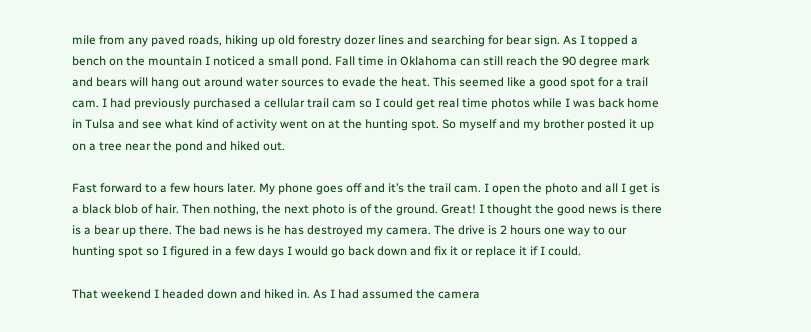mile from any paved roads, hiking up old forestry dozer lines and searching for bear sign. As I topped a bench on the mountain I noticed a small pond. Fall time in Oklahoma can still reach the 90 degree mark and bears will hang out around water sources to evade the heat. This seemed like a good spot for a trail cam. I had previously purchased a cellular trail cam so I could get real time photos while I was back home in Tulsa and see what kind of activity went on at the hunting spot. So myself and my brother posted it up on a tree near the pond and hiked out.

Fast forward to a few hours later. My phone goes off and it’s the trail cam. I open the photo and all I get is a black blob of hair. Then nothing, the next photo is of the ground. Great! I thought the good news is there is a bear up there. The bad news is he has destroyed my camera. The drive is 2 hours one way to our hunting spot so I figured in a few days I would go back down and fix it or replace it if I could.

That weekend I headed down and hiked in. As I had assumed the camera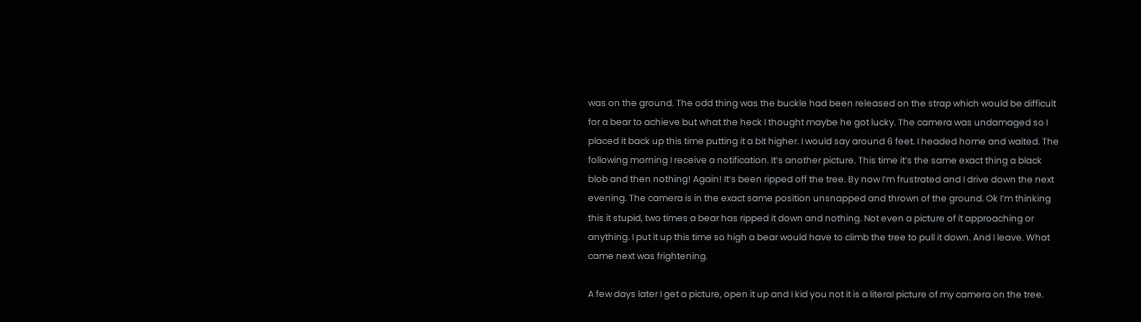was on the ground. The odd thing was the buckle had been released on the strap which would be difficult for a bear to achieve but what the heck I thought maybe he got lucky. The camera was undamaged so I placed it back up this time putting it a bit higher. I would say around 6 feet. I headed home and waited. The following morning I receive a notification. It’s another picture. This time it’s the same exact thing a black blob and then nothing! Again! It’s been ripped off the tree. By now I’m frustrated and I drive down the next evening. The camera is in the exact same position unsnapped and thrown of the ground. Ok I’m thinking this it stupid, two times a bear has ripped it down and nothing. Not even a picture of it approaching or anything. I put it up this time so high a bear would have to climb the tree to pull it down. And I leave. What came next was frightening.

A few days later I get a picture, open it up and I kid you not it is a literal picture of my camera on the tree.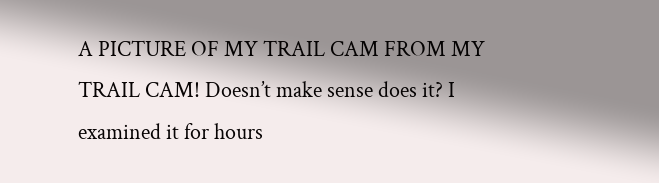A PICTURE OF MY TRAIL CAM FROM MY TRAIL CAM! Doesn’t make sense does it? I examined it for hours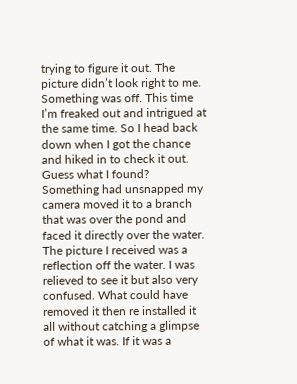trying to figure it out. The picture didn’t look right to me. Something was off. This time I’m freaked out and intrigued at the same time. So I head back down when I got the chance and hiked in to check it out. Guess what I found? Something had unsnapped my camera moved it to a branch that was over the pond and faced it directly over the water. The picture I received was a reflection off the water. I was relieved to see it but also very confused. What could have removed it then re installed it all without catching a glimpse of what it was. If it was a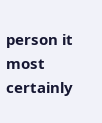person it most certainly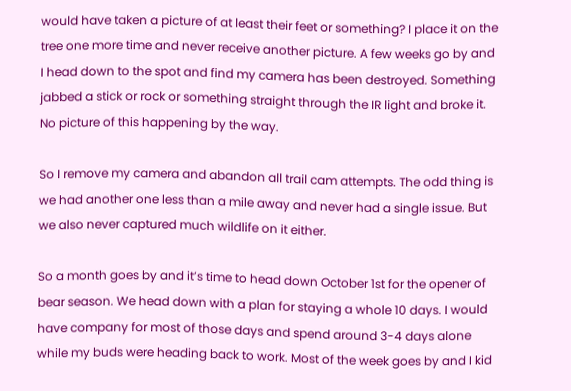would have taken a picture of at least their feet or something? I place it on the tree one more time and never receive another picture. A few weeks go by and I head down to the spot and find my camera has been destroyed. Something jabbed a stick or rock or something straight through the IR light and broke it. No picture of this happening by the way.

So I remove my camera and abandon all trail cam attempts. The odd thing is we had another one less than a mile away and never had a single issue. But we also never captured much wildlife on it either.

So a month goes by and it’s time to head down October 1st for the opener of bear season. We head down with a plan for staying a whole 10 days. I would have company for most of those days and spend around 3-4 days alone while my buds were heading back to work. Most of the week goes by and I kid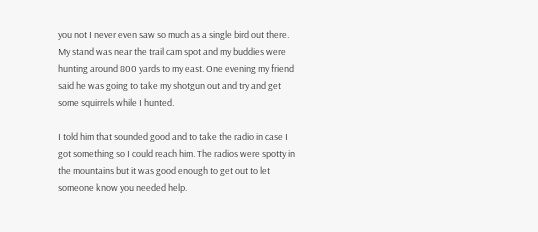you not I never even saw so much as a single bird out there. My stand was near the trail cam spot and my buddies were hunting around 800 yards to my east. One evening my friend said he was going to take my shotgun out and try and get some squirrels while I hunted.

I told him that sounded good and to take the radio in case I got something so I could reach him. The radios were spotty in the mountains but it was good enough to get out to let someone know you needed help.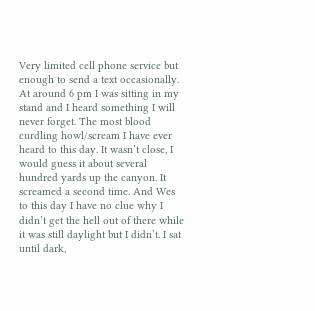Very limited cell phone service but enough to send a text occasionally. At around 6 pm I was sitting in my stand and I heard something I will never forget. The most blood curdling howl/scream I have ever heard to this day. It wasn’t close, I would guess it about several hundred yards up the canyon. It screamed a second time. And Wes to this day I have no clue why I didn’t get the hell out of there while it was still daylight but I didn’t. I sat until dark,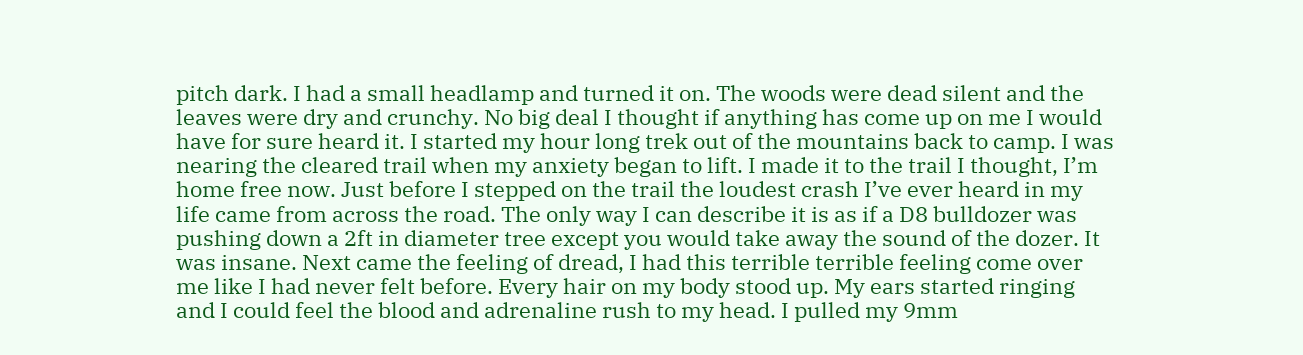pitch dark. I had a small headlamp and turned it on. The woods were dead silent and the leaves were dry and crunchy. No big deal I thought if anything has come up on me I would have for sure heard it. I started my hour long trek out of the mountains back to camp. I was nearing the cleared trail when my anxiety began to lift. I made it to the trail I thought, I’m home free now. Just before I stepped on the trail the loudest crash I’ve ever heard in my life came from across the road. The only way I can describe it is as if a D8 bulldozer was pushing down a 2ft in diameter tree except you would take away the sound of the dozer. It was insane. Next came the feeling of dread, I had this terrible terrible feeling come over me like I had never felt before. Every hair on my body stood up. My ears started ringing and I could feel the blood and adrenaline rush to my head. I pulled my 9mm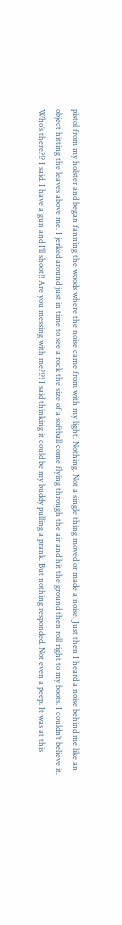pistol from my holster and began fanning the woods where the noise came from with my light. Nothing. Not a single thing moved or made a noise. Just then I heard a noise behind me like an object hitting the leaves above me. I jerked around just in time to see a rock the size of a softball come flying through the air and hit the ground then roll right to my boots. I couldn’t believe it. Who’s there?!? I said. I have a gun and I’ll shoot!! Are you messing with me?!?! I said thinking it could be my buddy pulling a prank. But nothing responded. Not even a peep. It was at this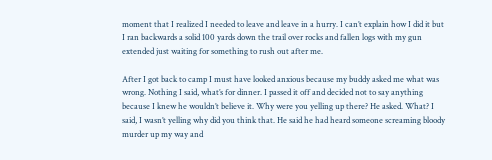moment that I realized I needed to leave and leave in a hurry. I can’t explain how I did it but I ran backwards a solid 100 yards down the trail over rocks and fallen logs with my gun extended just waiting for something to rush out after me.

After I got back to camp I must have looked anxious because my buddy asked me what was wrong. Nothing I said, what’s for dinner. I passed it off and decided not to say anything because I knew he wouldn’t believe it. Why were you yelling up there? He asked. What? I said, I wasn’t yelling why did you think that. He said he had heard someone screaming bloody murder up my way and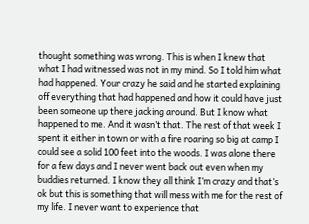thought something was wrong. This is when I knew that what I had witnessed was not in my mind. So I told him what had happened. Your crazy he said and he started explaining off everything that had happened and how it could have just been someone up there jacking around. But I know what happened to me. And it wasn’t that. The rest of that week I spent it either in town or with a fire roaring so big at camp I could see a solid 100 feet into the woods. I was alone there for a few days and I never went back out even when my buddies returned. I know they all think I’m crazy and that’s ok but this is something that will mess with me for the rest of my life. I never want to experience that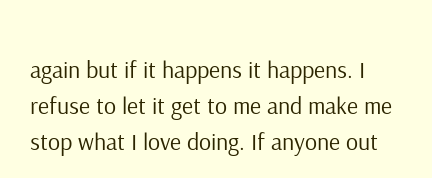again but if it happens it happens. I refuse to let it get to me and make me stop what I love doing. If anyone out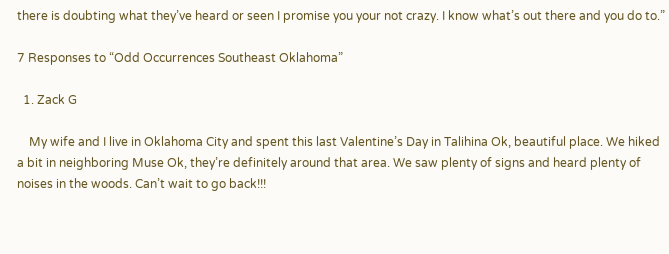there is doubting what they’ve heard or seen I promise you your not crazy. I know what’s out there and you do to.”

7 Responses to “Odd Occurrences Southeast Oklahoma”

  1. Zack G

    My wife and I live in Oklahoma City and spent this last Valentine’s Day in Talihina Ok, beautiful place. We hiked a bit in neighboring Muse Ok, they’re definitely around that area. We saw plenty of signs and heard plenty of noises in the woods. Can’t wait to go back!!!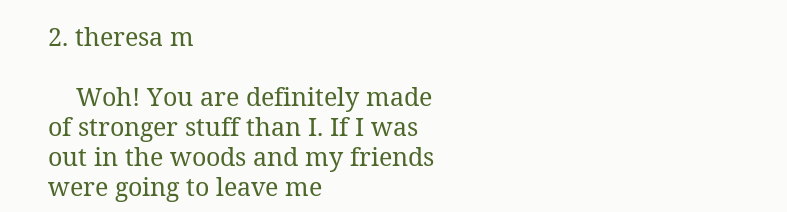2. theresa m

    Woh! You are definitely made of stronger stuff than I. If I was out in the woods and my friends were going to leave me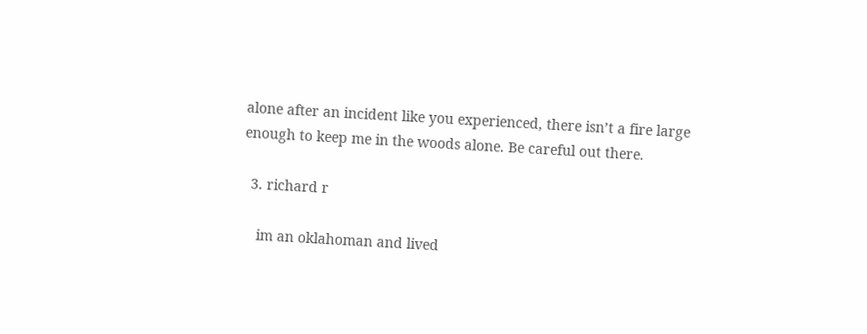alone after an incident like you experienced, there isn’t a fire large enough to keep me in the woods alone. Be careful out there.

  3. richard r

    im an oklahoman and lived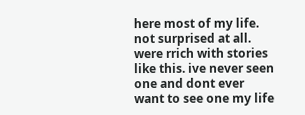here most of my life. not surprised at all. were rrich with stories like this. ive never seen one and dont ever want to see one my life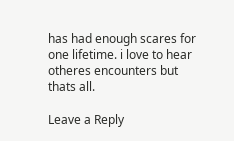has had enough scares for one lifetime. i love to hear otheres encounters but thats all.

Leave a Reply